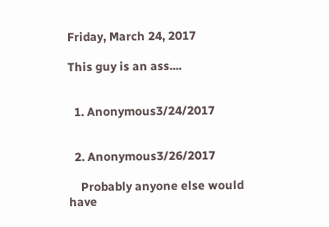Friday, March 24, 2017

This guy is an ass....


  1. Anonymous3/24/2017


  2. Anonymous3/26/2017

    Probably anyone else would have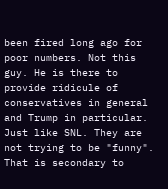been fired long ago for poor numbers. Not this guy. He is there to provide ridicule of conservatives in general and Trump in particular. Just like SNL. They are not trying to be "funny". That is secondary to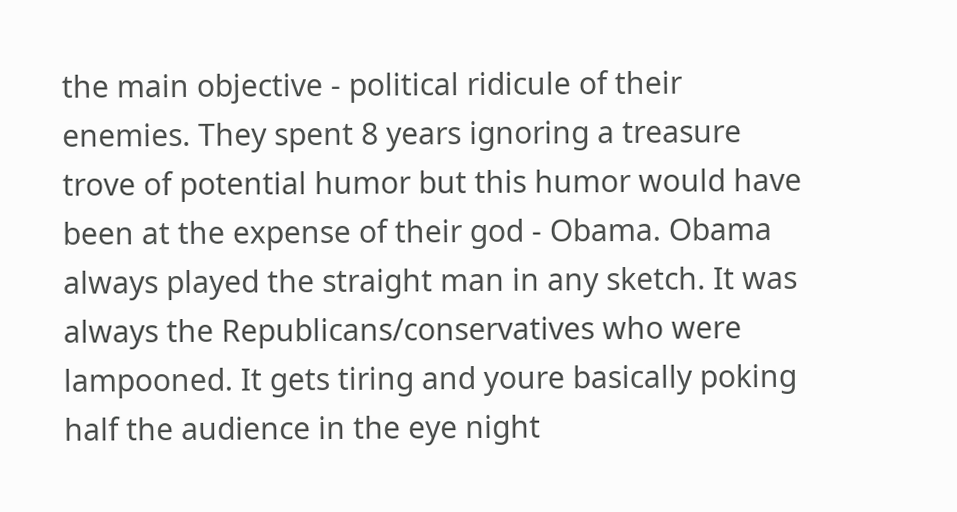the main objective - political ridicule of their enemies. They spent 8 years ignoring a treasure trove of potential humor but this humor would have been at the expense of their god - Obama. Obama always played the straight man in any sketch. It was always the Republicans/conservatives who were lampooned. It gets tiring and youre basically poking half the audience in the eye night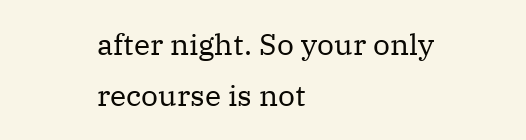after night. So your only recourse is not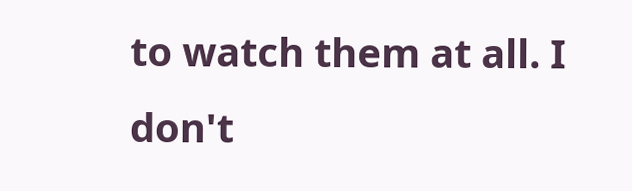to watch them at all. I don't